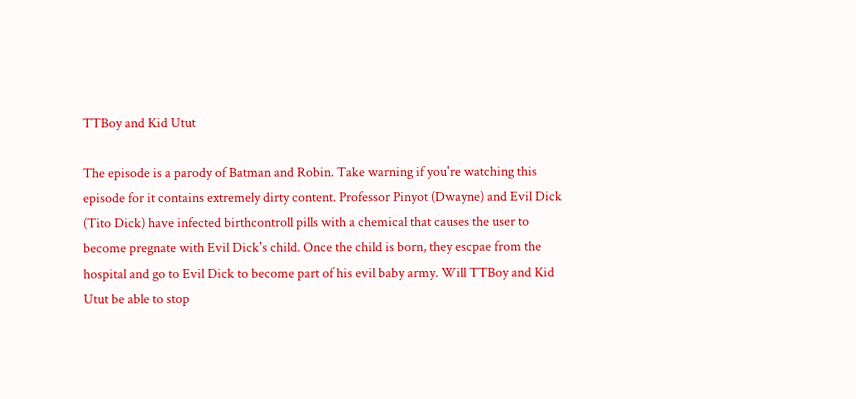TTBoy and Kid Utut

The episode is a parody of Batman and Robin. Take warning if you're watching this episode for it contains extremely dirty content. Professor Pinyot (Dwayne) and Evil Dick (Tito Dick) have infected birthcontroll pills with a chemical that causes the user to become pregnate with Evil Dick's child. Once the child is born, they escpae from the hospital and go to Evil Dick to become part of his evil baby army. Will TTBoy and Kid Utut be able to stop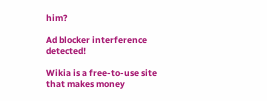him?

Ad blocker interference detected!

Wikia is a free-to-use site that makes money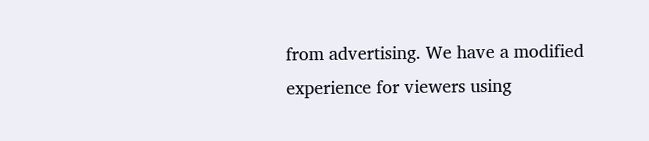from advertising. We have a modified experience for viewers using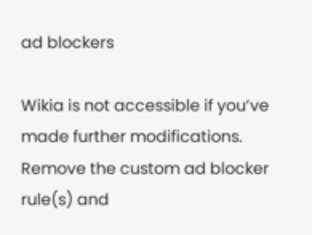ad blockers

Wikia is not accessible if you’ve made further modifications. Remove the custom ad blocker rule(s) and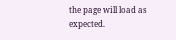the page will load as expected.